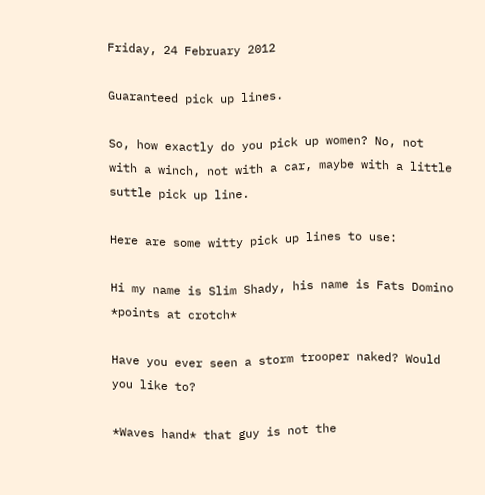Friday, 24 February 2012

Guaranteed pick up lines.

So, how exactly do you pick up women? No, not with a winch, not with a car, maybe with a little suttle pick up line.

Here are some witty pick up lines to use:

Hi my name is Slim Shady, his name is Fats Domino *points at crotch*

Have you ever seen a storm trooper naked? Would you like to?

*Waves hand* that guy is not the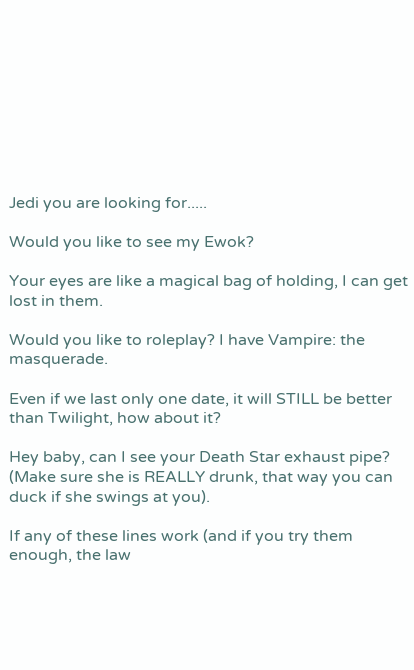Jedi you are looking for.....

Would you like to see my Ewok?

Your eyes are like a magical bag of holding, I can get lost in them.

Would you like to roleplay? I have Vampire: the masquerade.

Even if we last only one date, it will STILL be better than Twilight, how about it?

Hey baby, can I see your Death Star exhaust pipe? (Make sure she is REALLY drunk, that way you can duck if she swings at you).

If any of these lines work (and if you try them enough, the law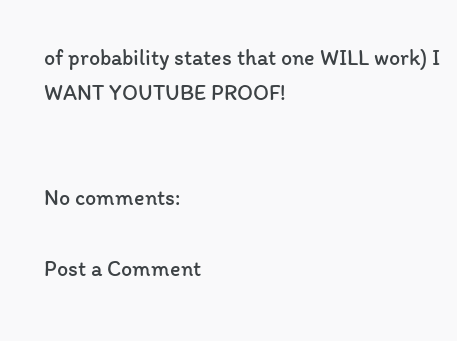of probability states that one WILL work) I WANT YOUTUBE PROOF!


No comments:

Post a Comment